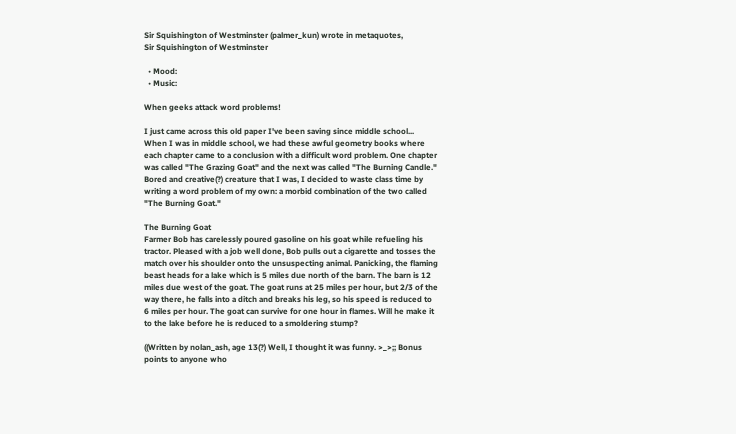Sir Squishington of Westminster (palmer_kun) wrote in metaquotes,
Sir Squishington of Westminster

  • Mood:
  • Music:

When geeks attack word problems!

I just came across this old paper I've been saving since middle school...
When I was in middle school, we had these awful geometry books where each chapter came to a conclusion with a difficult word problem. One chapter was called "The Grazing Goat" and the next was called "The Burning Candle." Bored and creative(?) creature that I was, I decided to waste class time by writing a word problem of my own: a morbid combination of the two called "The Burning Goat."

The Burning Goat
Farmer Bob has carelessly poured gasoline on his goat while refueling his tractor. Pleased with a job well done, Bob pulls out a cigarette and tosses the match over his shoulder onto the unsuspecting animal. Panicking, the flaming beast heads for a lake which is 5 miles due north of the barn. The barn is 12 miles due west of the goat. The goat runs at 25 miles per hour, but 2/3 of the way there, he falls into a ditch and breaks his leg, so his speed is reduced to 6 miles per hour. The goat can survive for one hour in flames. Will he make it to the lake before he is reduced to a smoldering stump?

((Written by nolan_ash, age 13(?) Well, I thought it was funny. >_>;; Bonus points to anyone who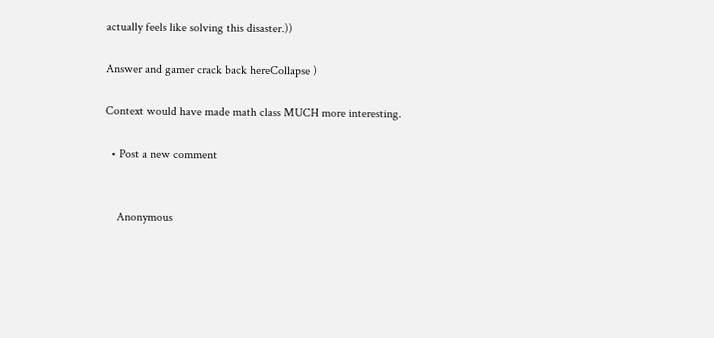actually feels like solving this disaster.))

Answer and gamer crack back hereCollapse )

Context would have made math class MUCH more interesting.

  • Post a new comment


    Anonymous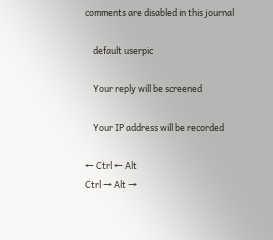comments are disabled in this journal

    default userpic

    Your reply will be screened

    Your IP address will be recorded

← Ctrl ← Alt
Ctrl → Alt →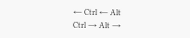← Ctrl ← Alt
Ctrl → Alt →